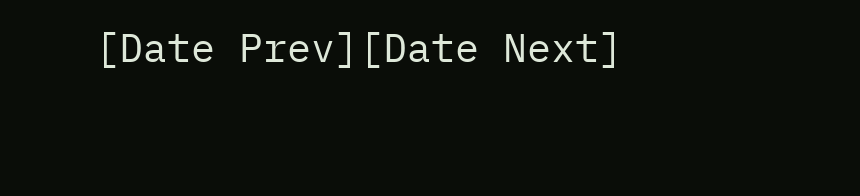[Date Prev][Date Next]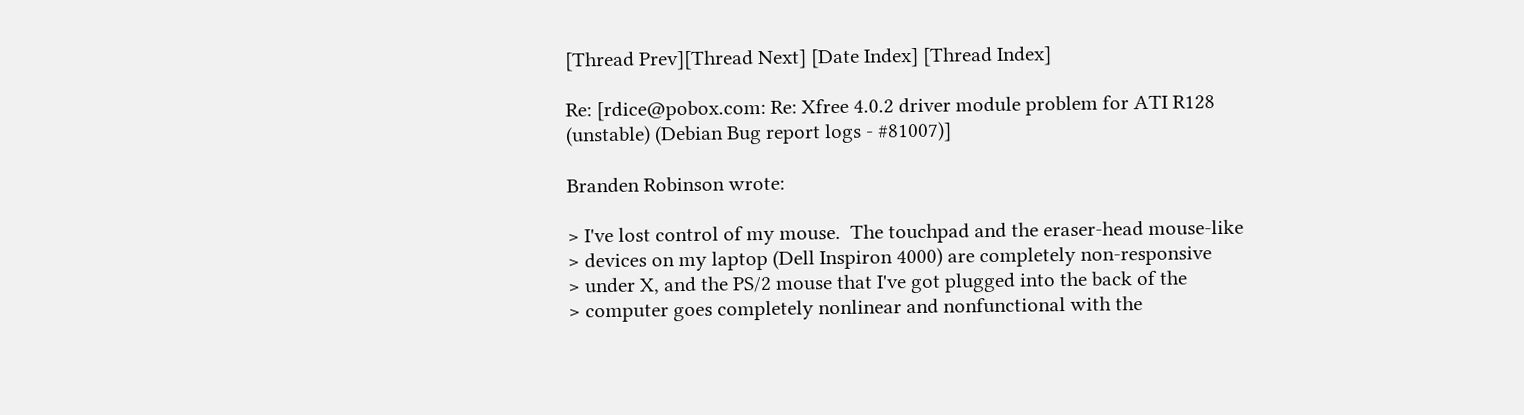[Thread Prev][Thread Next] [Date Index] [Thread Index]

Re: [rdice@pobox.com: Re: Xfree 4.0.2 driver module problem for ATI R128 (unstable) (Debian Bug report logs - #81007)]

Branden Robinson wrote:

> I've lost control of my mouse.  The touchpad and the eraser-head mouse-like
> devices on my laptop (Dell Inspiron 4000) are completely non-responsive
> under X, and the PS/2 mouse that I've got plugged into the back of the
> computer goes completely nonlinear and nonfunctional with the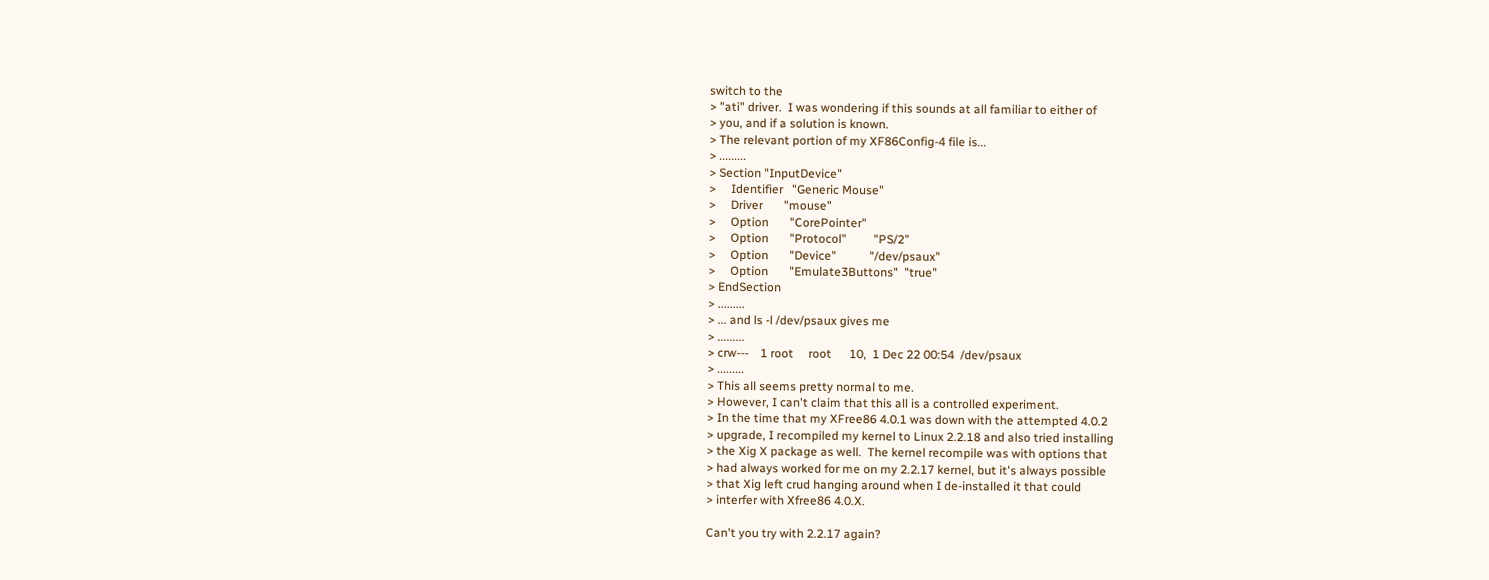switch to the
> "ati" driver.  I was wondering if this sounds at all familiar to either of
> you, and if a solution is known.
> The relevant portion of my XF86Config-4 file is...
> .........
> Section "InputDevice"
>     Identifier   "Generic Mouse"
>     Driver       "mouse"
>     Option       "CorePointer"
>     Option       "Protocol"         "PS/2"
>     Option       "Device"           "/dev/psaux"
>     Option       "Emulate3Buttons"  "true"
> EndSection
> .........
> ... and ls -l /dev/psaux gives me
> .........
> crw---    1 root     root      10,  1 Dec 22 00:54  /dev/psaux
> .........
> This all seems pretty normal to me.
> However, I can't claim that this all is a controlled experiment.
> In the time that my XFree86 4.0.1 was down with the attempted 4.0.2
> upgrade, I recompiled my kernel to Linux 2.2.18 and also tried installing
> the Xig X package as well.  The kernel recompile was with options that
> had always worked for me on my 2.2.17 kernel, but it's always possible
> that Xig left crud hanging around when I de-installed it that could
> interfer with Xfree86 4.0.X.

Can't you try with 2.2.17 again?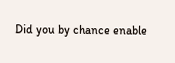Did you by chance enable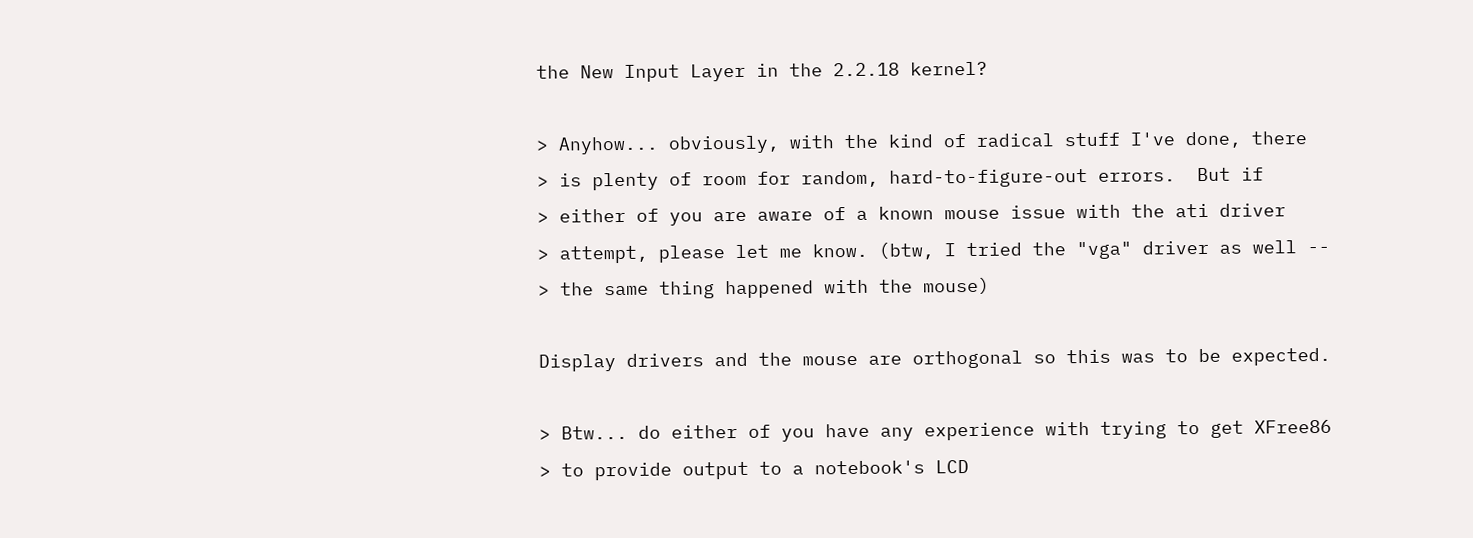the New Input Layer in the 2.2.18 kernel?

> Anyhow... obviously, with the kind of radical stuff I've done, there
> is plenty of room for random, hard-to-figure-out errors.  But if
> either of you are aware of a known mouse issue with the ati driver
> attempt, please let me know. (btw, I tried the "vga" driver as well --
> the same thing happened with the mouse)

Display drivers and the mouse are orthogonal so this was to be expected.

> Btw... do either of you have any experience with trying to get XFree86
> to provide output to a notebook's LCD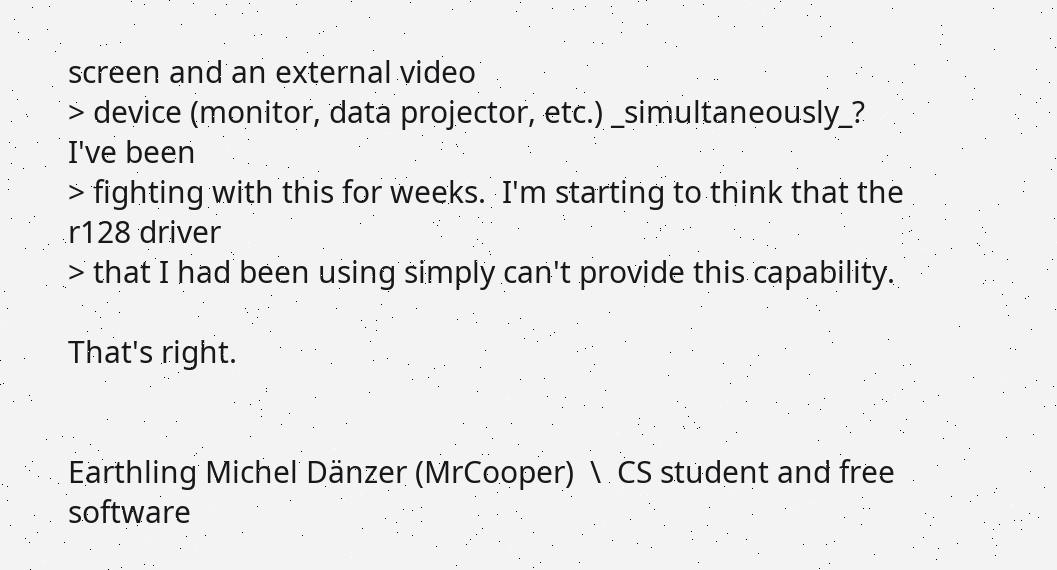screen and an external video
> device (monitor, data projector, etc.) _simultaneously_?  I've been
> fighting with this for weeks.  I'm starting to think that the r128 driver
> that I had been using simply can't provide this capability.

That's right.


Earthling Michel Dänzer (MrCooper)  \  CS student and free software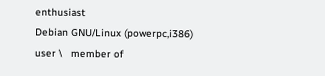enthusiast
Debian GNU/Linux (powerpc,i386) user \   member of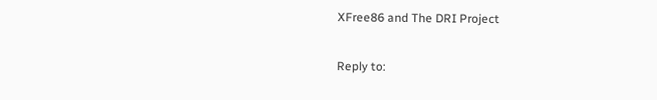XFree86 and The DRI Project

Reply to: